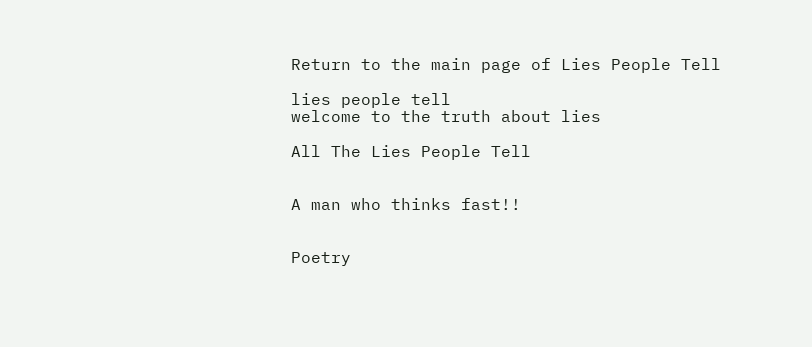Return to the main page of Lies People Tell

lies people tell
welcome to the truth about lies

All The Lies People Tell


A man who thinks fast!!


Poetry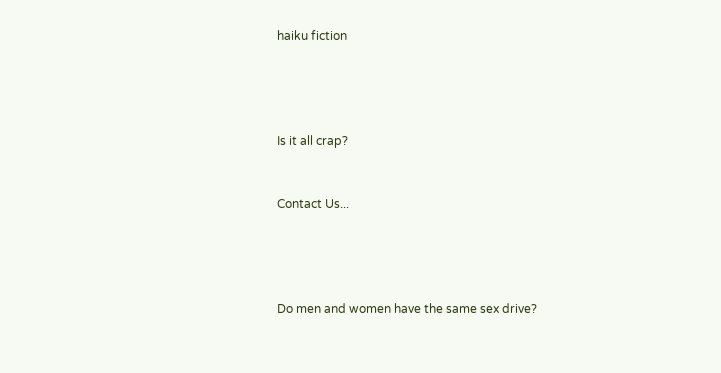haiku fiction




Is it all crap?


Contact Us...




Do men and women have the same sex drive?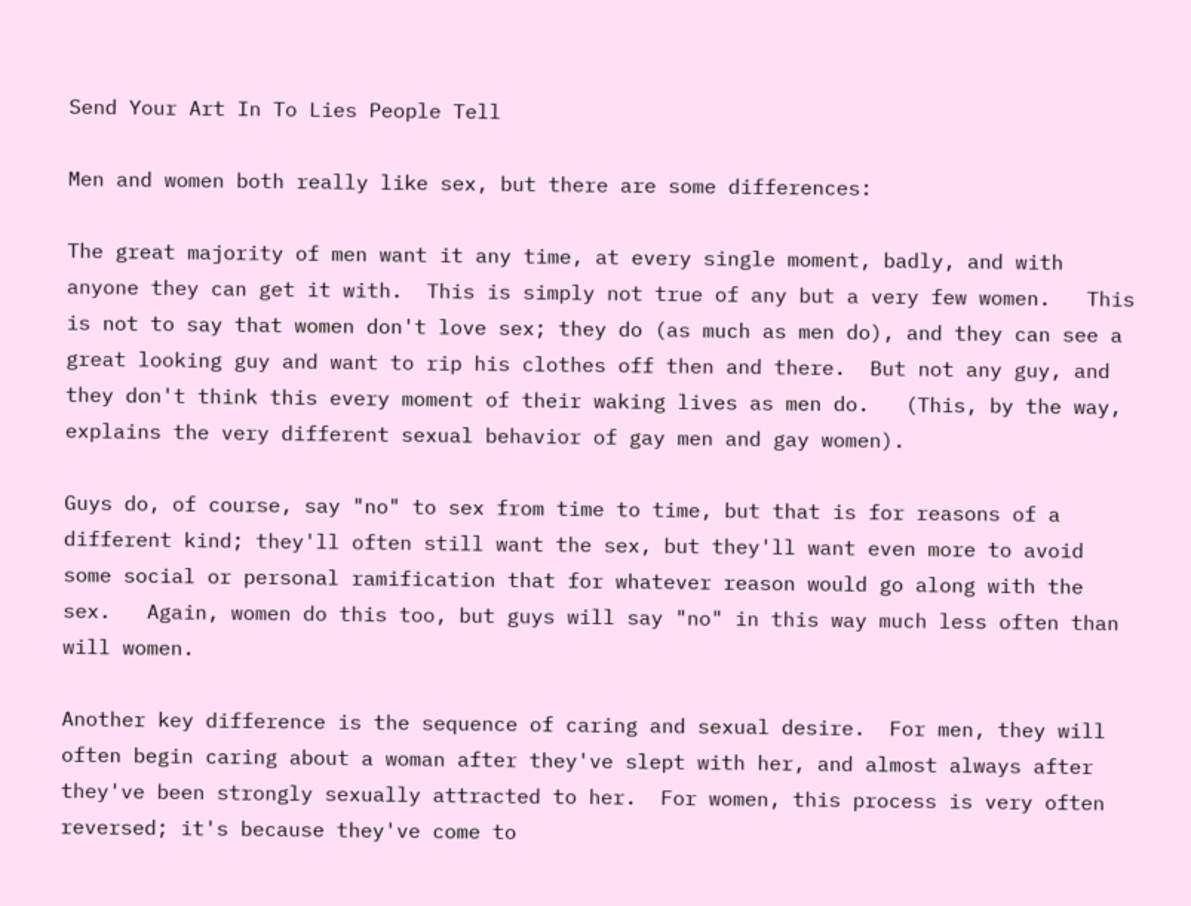Send Your Art In To Lies People Tell

Men and women both really like sex, but there are some differences:

The great majority of men want it any time, at every single moment, badly, and with anyone they can get it with.  This is simply not true of any but a very few women.   This is not to say that women don't love sex; they do (as much as men do), and they can see a great looking guy and want to rip his clothes off then and there.  But not any guy, and they don't think this every moment of their waking lives as men do.   (This, by the way, explains the very different sexual behavior of gay men and gay women).

Guys do, of course, say "no" to sex from time to time, but that is for reasons of a different kind; they'll often still want the sex, but they'll want even more to avoid some social or personal ramification that for whatever reason would go along with the sex.   Again, women do this too, but guys will say "no" in this way much less often than will women.

Another key difference is the sequence of caring and sexual desire.  For men, they will often begin caring about a woman after they've slept with her, and almost always after they've been strongly sexually attracted to her.  For women, this process is very often reversed; it's because they've come to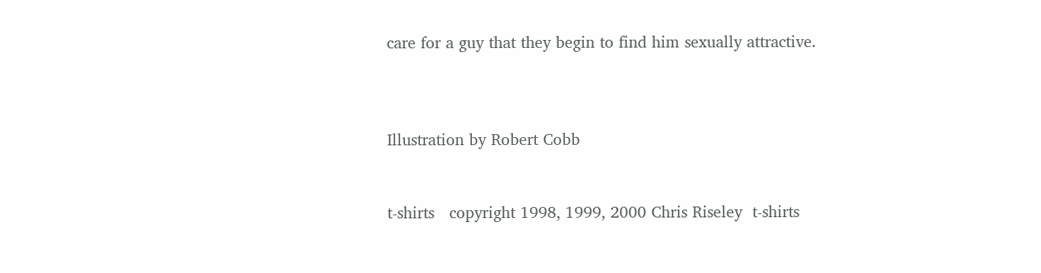care for a guy that they begin to find him sexually attractive.



Illustration by Robert Cobb


t-shirts   copyright 1998, 1999, 2000 Chris Riseley  t-shirts